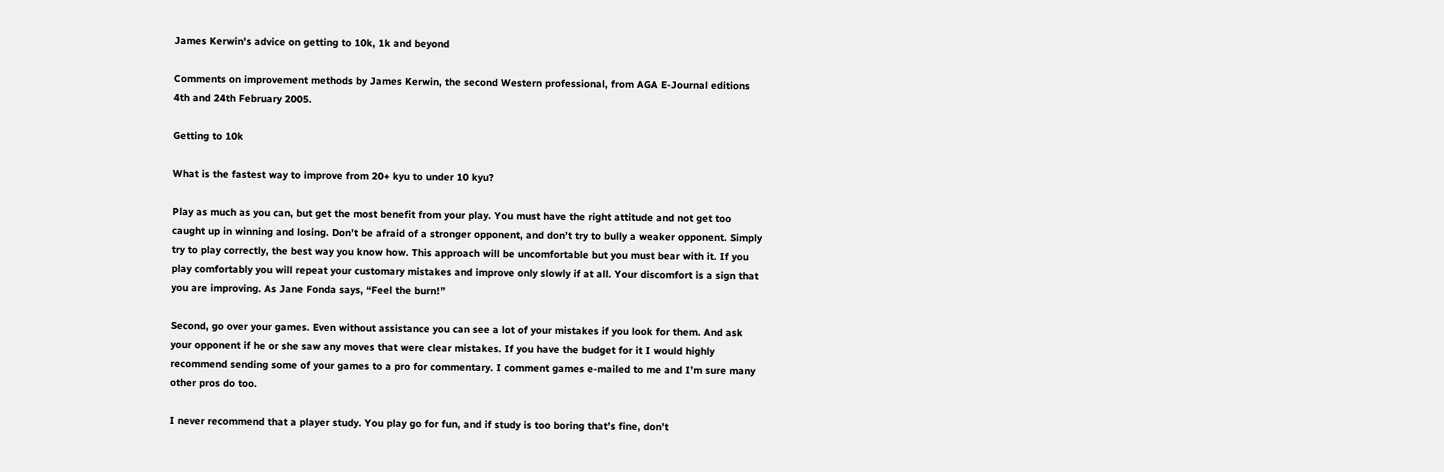James Kerwin's advice on getting to 10k, 1k and beyond

Comments on improvement methods by James Kerwin, the second Western professional, from AGA E-Journal editions 4th and 24th February 2005.

Getting to 10k

What is the fastest way to improve from 20+ kyu to under 10 kyu?

Play as much as you can, but get the most benefit from your play. You must have the right attitude and not get too caught up in winning and losing. Don’t be afraid of a stronger opponent, and don’t try to bully a weaker opponent. Simply try to play correctly, the best way you know how. This approach will be uncomfortable but you must bear with it. If you play comfortably you will repeat your customary mistakes and improve only slowly if at all. Your discomfort is a sign that you are improving. As Jane Fonda says, “Feel the burn!”

Second, go over your games. Even without assistance you can see a lot of your mistakes if you look for them. And ask your opponent if he or she saw any moves that were clear mistakes. If you have the budget for it I would highly recommend sending some of your games to a pro for commentary. I comment games e-mailed to me and I’m sure many other pros do too.

I never recommend that a player study. You play go for fun, and if study is too boring that’s fine, don’t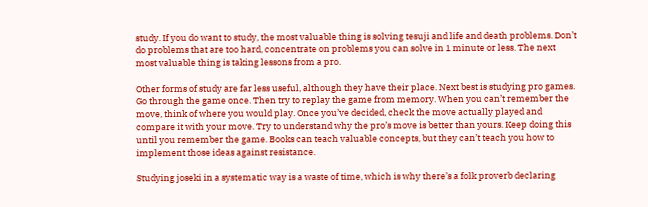study. If you do want to study, the most valuable thing is solving tesuji and life and death problems. Don’t do problems that are too hard, concentrate on problems you can solve in 1 minute or less. The next most valuable thing is taking lessons from a pro.

Other forms of study are far less useful, although they have their place. Next best is studying pro games. Go through the game once. Then try to replay the game from memory. When you can’t remember the move, think of where you would play. Once you’ve decided, check the move actually played and compare it with your move. Try to understand why the pro’s move is better than yours. Keep doing this until you remember the game. Books can teach valuable concepts, but they can’t teach you how to implement those ideas against resistance.

Studying joseki in a systematic way is a waste of time, which is why there’s a folk proverb declaring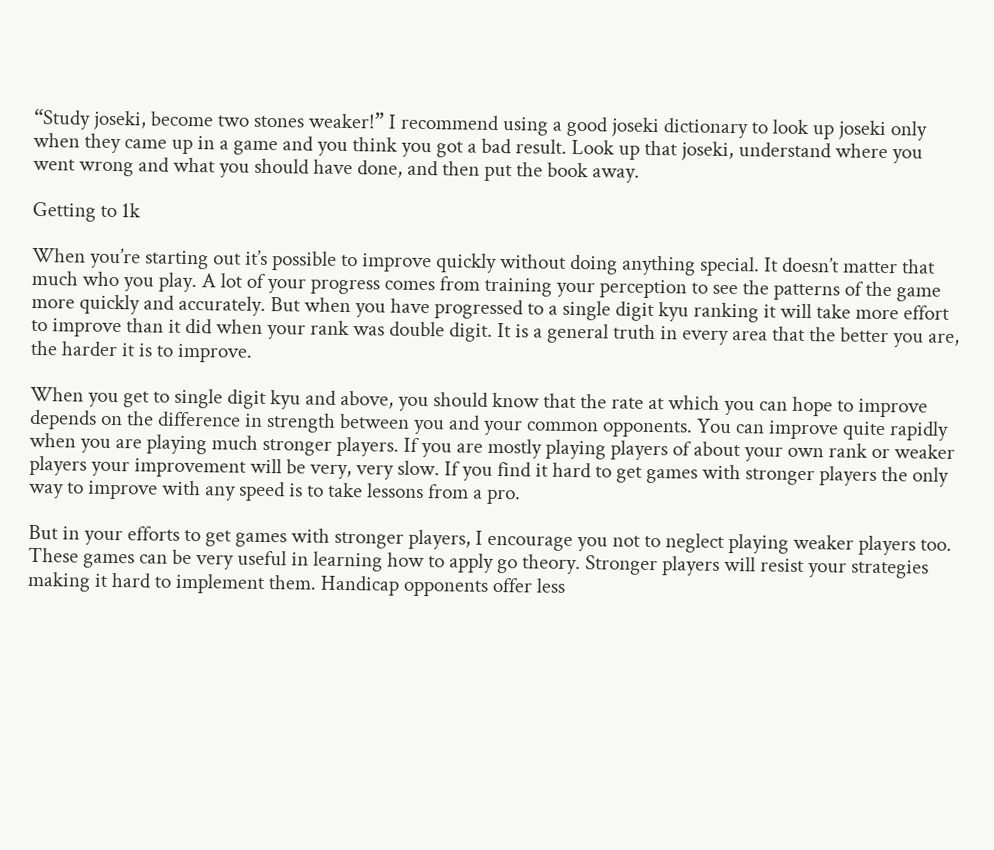“Study joseki, become two stones weaker!” I recommend using a good joseki dictionary to look up joseki only when they came up in a game and you think you got a bad result. Look up that joseki, understand where you went wrong and what you should have done, and then put the book away.

Getting to 1k

When you’re starting out it’s possible to improve quickly without doing anything special. It doesn’t matter that much who you play. A lot of your progress comes from training your perception to see the patterns of the game more quickly and accurately. But when you have progressed to a single digit kyu ranking it will take more effort to improve than it did when your rank was double digit. It is a general truth in every area that the better you are, the harder it is to improve.

When you get to single digit kyu and above, you should know that the rate at which you can hope to improve depends on the difference in strength between you and your common opponents. You can improve quite rapidly when you are playing much stronger players. If you are mostly playing players of about your own rank or weaker players your improvement will be very, very slow. If you find it hard to get games with stronger players the only way to improve with any speed is to take lessons from a pro.

But in your efforts to get games with stronger players, I encourage you not to neglect playing weaker players too. These games can be very useful in learning how to apply go theory. Stronger players will resist your strategies making it hard to implement them. Handicap opponents offer less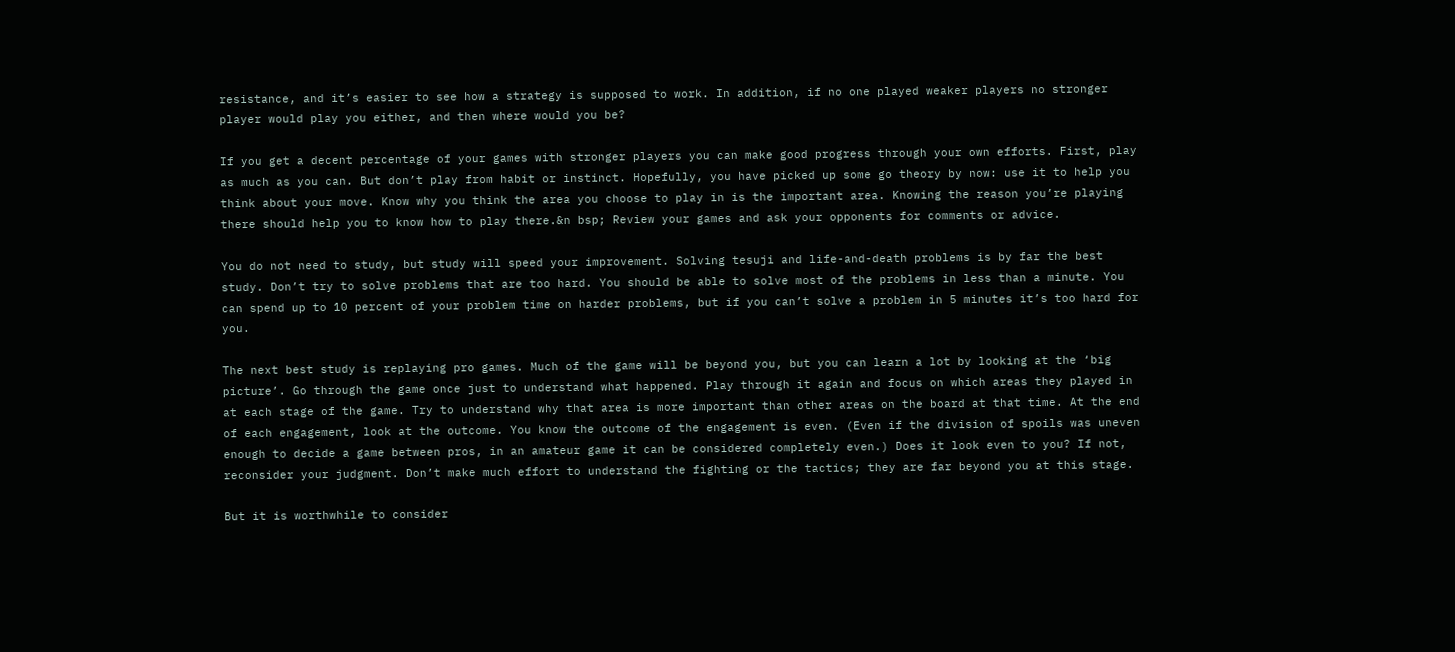resistance, and it’s easier to see how a strategy is supposed to work. In addition, if no one played weaker players no stronger player would play you either, and then where would you be?

If you get a decent percentage of your games with stronger players you can make good progress through your own efforts. First, play as much as you can. But don’t play from habit or instinct. Hopefully, you have picked up some go theory by now: use it to help you think about your move. Know why you think the area you choose to play in is the important area. Knowing the reason you’re playing there should help you to know how to play there.&n bsp; Review your games and ask your opponents for comments or advice.

You do not need to study, but study will speed your improvement. Solving tesuji and life-and-death problems is by far the best study. Don’t try to solve problems that are too hard. You should be able to solve most of the problems in less than a minute. You can spend up to 10 percent of your problem time on harder problems, but if you can’t solve a problem in 5 minutes it’s too hard for you.

The next best study is replaying pro games. Much of the game will be beyond you, but you can learn a lot by looking at the ‘big picture’. Go through the game once just to understand what happened. Play through it again and focus on which areas they played in at each stage of the game. Try to understand why that area is more important than other areas on the board at that time. At the end of each engagement, look at the outcome. You know the outcome of the engagement is even. (Even if the division of spoils was uneven enough to decide a game between pros, in an amateur game it can be considered completely even.) Does it look even to you? If not, reconsider your judgment. Don’t make much effort to understand the fighting or the tactics; they are far beyond you at this stage.

But it is worthwhile to consider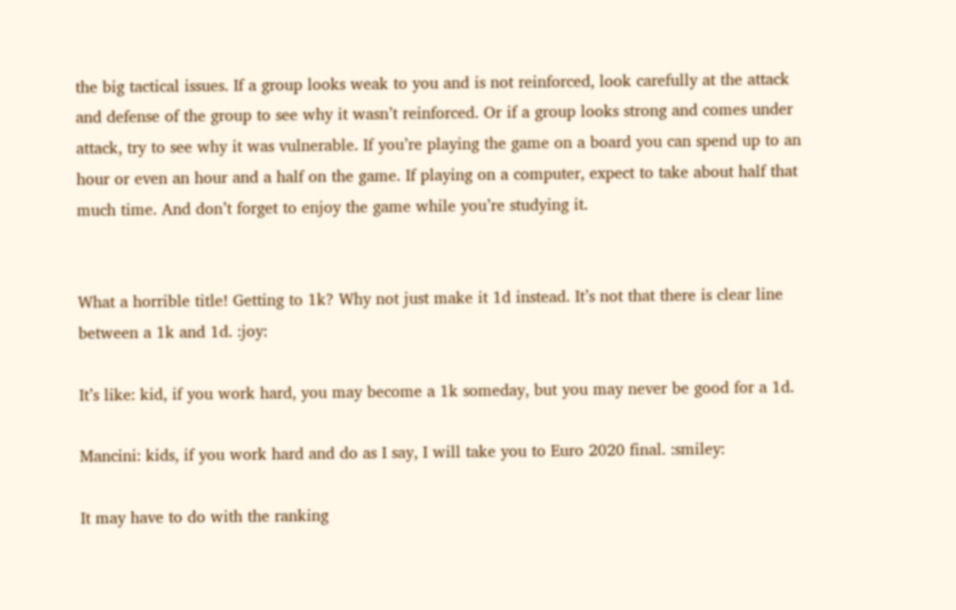the big tactical issues. If a group looks weak to you and is not reinforced, look carefully at the attack and defense of the group to see why it wasn’t reinforced. Or if a group looks strong and comes under attack, try to see why it was vulnerable. If you’re playing the game on a board you can spend up to an hour or even an hour and a half on the game. If playing on a computer, expect to take about half that much time. And don’t forget to enjoy the game while you’re studying it.


What a horrible title! Getting to 1k? Why not just make it 1d instead. It’s not that there is clear line between a 1k and 1d. :joy:

It’s like: kid, if you work hard, you may become a 1k someday, but you may never be good for a 1d.

Mancini: kids, if you work hard and do as I say, I will take you to Euro 2020 final. :smiley:

It may have to do with the ranking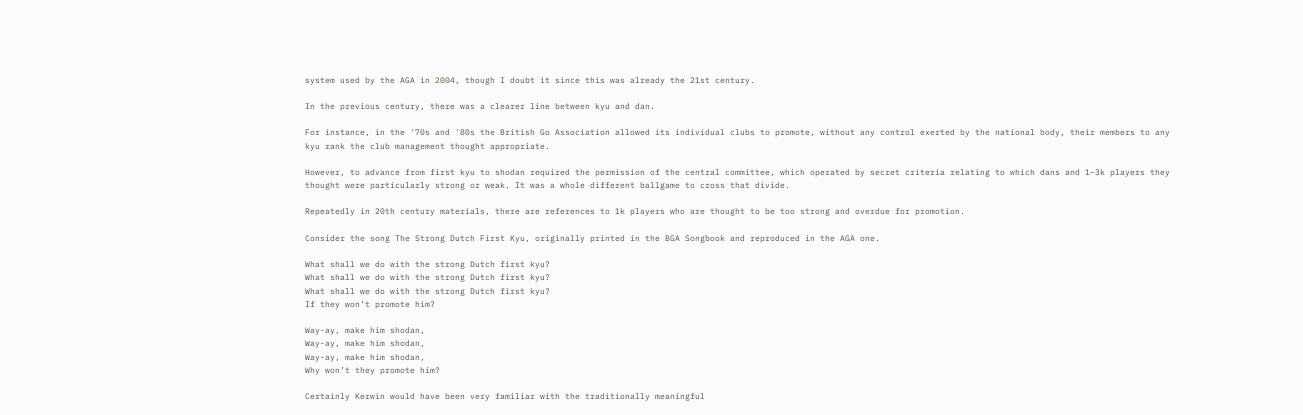system used by the AGA in 2004, though I doubt it since this was already the 21st century.

In the previous century, there was a clearer line between kyu and dan.

For instance, in the '70s and '80s the British Go Association allowed its individual clubs to promote, without any control exerted by the national body, their members to any kyu rank the club management thought appropriate.

However, to advance from first kyu to shodan required the permission of the central committee, which operated by secret criteria relating to which dans and 1–3k players they thought were particularly strong or weak. It was a whole different ballgame to cross that divide.

Repeatedly in 20th century materials, there are references to 1k players who are thought to be too strong and overdue for promotion.

Consider the song The Strong Dutch First Kyu, originally printed in the BGA Songbook and reproduced in the AGA one.

What shall we do with the strong Dutch first kyu?
What shall we do with the strong Dutch first kyu?
What shall we do with the strong Dutch first kyu?
If they won’t promote him?

Way-ay, make him shodan,
Way-ay, make him shodan,
Way-ay, make him shodan,
Why won’t they promote him?

Certainly Kerwin would have been very familiar with the traditionally meaningful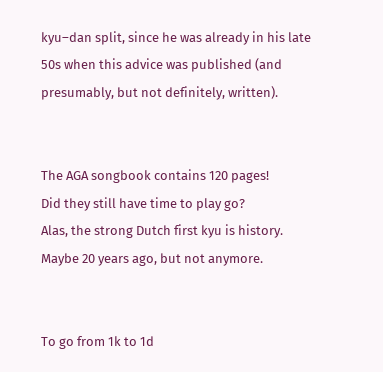kyu–dan split, since he was already in his late 50s when this advice was published (and presumably, but not definitely, written).


The AGA songbook contains 120 pages!
Did they still have time to play go?
Alas, the strong Dutch first kyu is history.
Maybe 20 years ago, but not anymore.


To go from 1k to 1d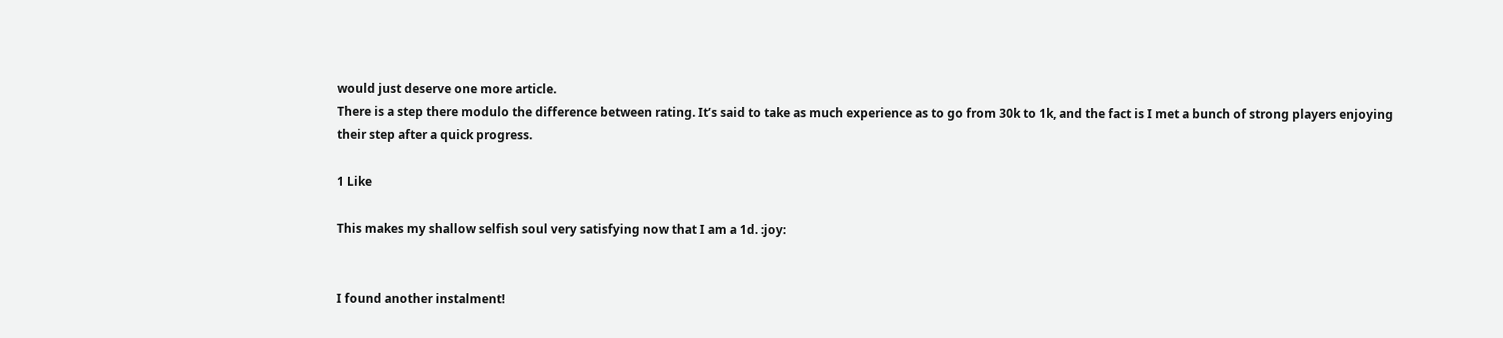would just deserve one more article.
There is a step there modulo the difference between rating. It’s said to take as much experience as to go from 30k to 1k, and the fact is I met a bunch of strong players enjoying their step after a quick progress.

1 Like

This makes my shallow selfish soul very satisfying now that I am a 1d. :joy:


I found another instalment!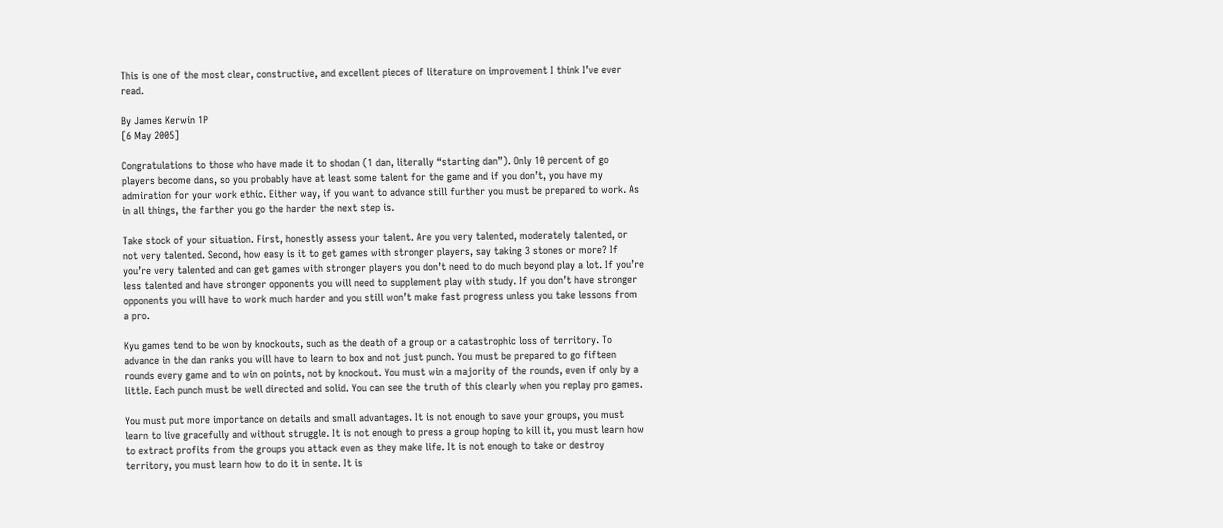This is one of the most clear, constructive, and excellent pieces of literature on improvement I think I’ve ever read.

By James Kerwin 1P
[6 May 2005]

Congratulations to those who have made it to shodan (1 dan, literally “starting dan”). Only 10 percent of go players become dans, so you probably have at least some talent for the game and if you don’t, you have my admiration for your work ethic. Either way, if you want to advance still further you must be prepared to work. As in all things, the farther you go the harder the next step is.

Take stock of your situation. First, honestly assess your talent. Are you very talented, moderately talented, or not very talented. Second, how easy is it to get games with stronger players, say taking 3 stones or more? If you’re very talented and can get games with stronger players you don’t need to do much beyond play a lot. If you’re less talented and have stronger opponents you will need to supplement play with study. If you don’t have stronger opponents you will have to work much harder and you still won’t make fast progress unless you take lessons from a pro.

Kyu games tend to be won by knockouts, such as the death of a group or a catastrophic loss of territory. To advance in the dan ranks you will have to learn to box and not just punch. You must be prepared to go fifteen rounds every game and to win on points, not by knockout. You must win a majority of the rounds, even if only by a little. Each punch must be well directed and solid. You can see the truth of this clearly when you replay pro games.

You must put more importance on details and small advantages. It is not enough to save your groups, you must learn to live gracefully and without struggle. It is not enough to press a group hoping to kill it, you must learn how to extract profits from the groups you attack even as they make life. It is not enough to take or destroy territory, you must learn how to do it in sente. It is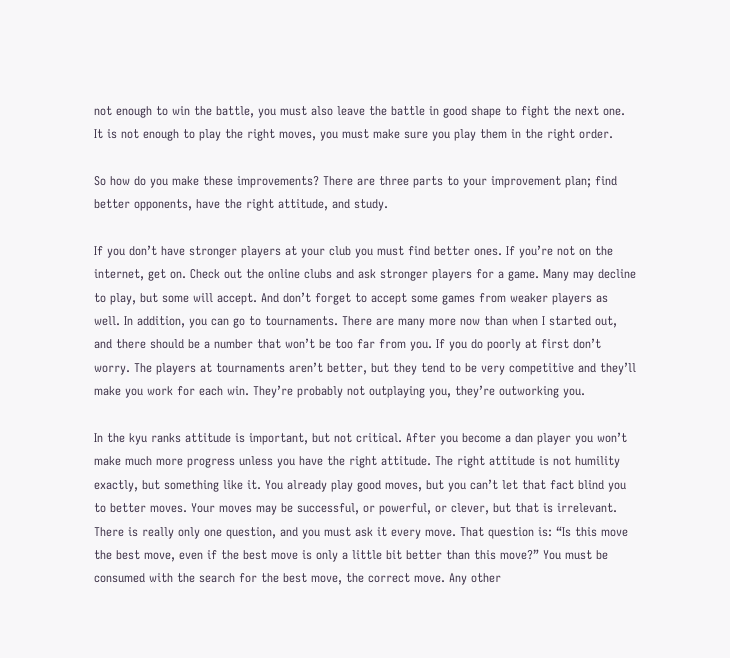not enough to win the battle, you must also leave the battle in good shape to fight the next one. It is not enough to play the right moves, you must make sure you play them in the right order.

So how do you make these improvements? There are three parts to your improvement plan; find better opponents, have the right attitude, and study.

If you don’t have stronger players at your club you must find better ones. If you’re not on the internet, get on. Check out the online clubs and ask stronger players for a game. Many may decline to play, but some will accept. And don’t forget to accept some games from weaker players as well. In addition, you can go to tournaments. There are many more now than when I started out, and there should be a number that won’t be too far from you. If you do poorly at first don’t worry. The players at tournaments aren’t better, but they tend to be very competitive and they’ll make you work for each win. They’re probably not outplaying you, they’re outworking you.

In the kyu ranks attitude is important, but not critical. After you become a dan player you won’t make much more progress unless you have the right attitude. The right attitude is not humility exactly, but something like it. You already play good moves, but you can’t let that fact blind you to better moves. Your moves may be successful, or powerful, or clever, but that is irrelevant. There is really only one question, and you must ask it every move. That question is: “Is this move the best move, even if the best move is only a little bit better than this move?” You must be consumed with the search for the best move, the correct move. Any other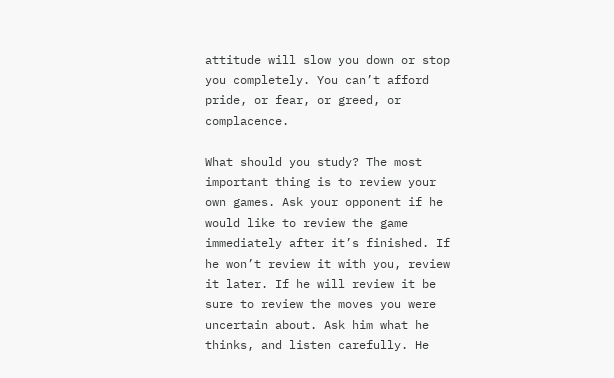attitude will slow you down or stop you completely. You can’t afford pride, or fear, or greed, or complacence.

What should you study? The most important thing is to review your own games. Ask your opponent if he would like to review the game immediately after it’s finished. If he won’t review it with you, review it later. If he will review it be sure to review the moves you were uncertain about. Ask him what he thinks, and listen carefully. He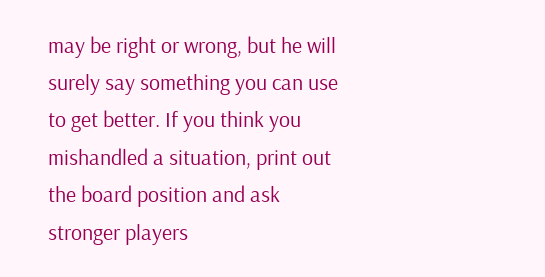may be right or wrong, but he will surely say something you can use to get better. If you think you mishandled a situation, print out the board position and ask stronger players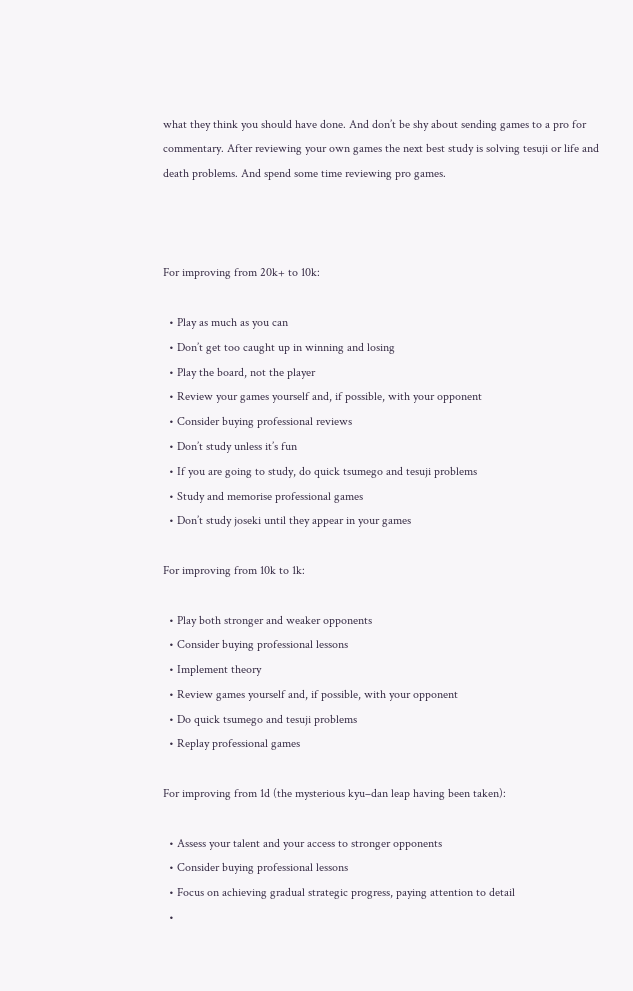what they think you should have done. And don’t be shy about sending games to a pro for commentary. After reviewing your own games the next best study is solving tesuji or life and death problems. And spend some time reviewing pro games.



For improving from 20k+ to 10k:

  • Play as much as you can
  • Don’t get too caught up in winning and losing
  • Play the board, not the player
  • Review your games yourself and, if possible, with your opponent
  • Consider buying professional reviews
  • Don’t study unless it’s fun
  • If you are going to study, do quick tsumego and tesuji problems
  • Study and memorise professional games
  • Don’t study joseki until they appear in your games

For improving from 10k to 1k:

  • Play both stronger and weaker opponents
  • Consider buying professional lessons
  • Implement theory
  • Review games yourself and, if possible, with your opponent
  • Do quick tsumego and tesuji problems
  • Replay professional games

For improving from 1d (the mysterious kyu–dan leap having been taken):

  • Assess your talent and your access to stronger opponents
  • Consider buying professional lessons
  • Focus on achieving gradual strategic progress, paying attention to detail
  •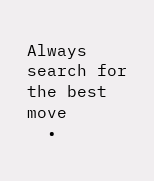Always search for the best move
  •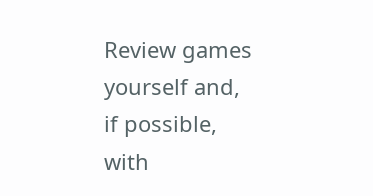Review games yourself and, if possible, with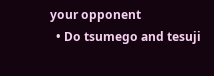your opponent
  • Do tsumego and tesuji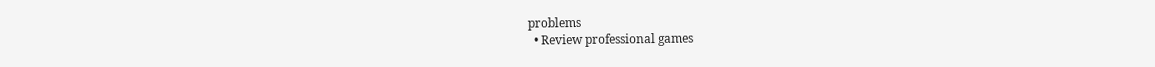problems
  • Review professional games